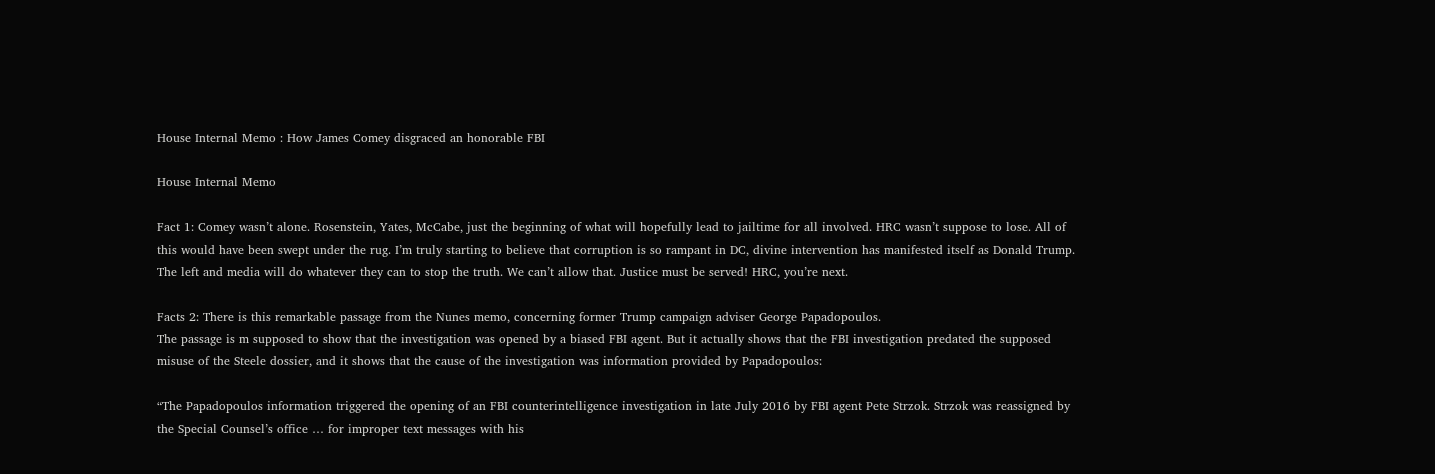House Internal Memo : How James Comey disgraced an honorable FBI

House Internal Memo

Fact 1: Comey wasn’t alone. Rosenstein, Yates, McCabe, just the beginning of what will hopefully lead to jailtime for all involved. HRC wasn’t suppose to lose. All of this would have been swept under the rug. I’m truly starting to believe that corruption is so rampant in DC, divine intervention has manifested itself as Donald Trump. The left and media will do whatever they can to stop the truth. We can’t allow that. Justice must be served! HRC, you’re next.

Facts 2: There is this remarkable passage from the Nunes memo, concerning former Trump campaign adviser George Papadopoulos.
The passage is m supposed to show that the investigation was opened by a biased FBI agent. But it actually shows that the FBI investigation predated the supposed misuse of the Steele dossier, and it shows that the cause of the investigation was information provided by Papadopoulos:

“The Papadopoulos information triggered the opening of an FBI counterintelligence investigation in late July 2016 by FBI agent Pete Strzok. Strzok was reassigned by the Special Counsel’s office … for improper text messages with his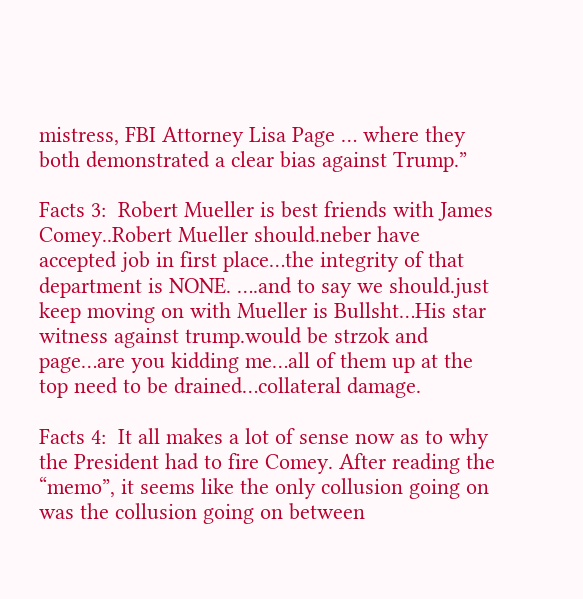mistress, FBI Attorney Lisa Page … where they both demonstrated a clear bias against Trump.”

Facts 3:  Robert Mueller is best friends with James Comey..Robert Mueller should.neber have accepted job in first place…the integrity of that department is NONE. ….and to say we should.just keep moving on with Mueller is Bullsht…His star witness against trump.would be strzok and page…are you kidding me…all of them up at the top need to be drained…collateral damage.

Facts 4:  It all makes a lot of sense now as to why the President had to fire Comey. After reading the “memo”, it seems like the only collusion going on was the collusion going on between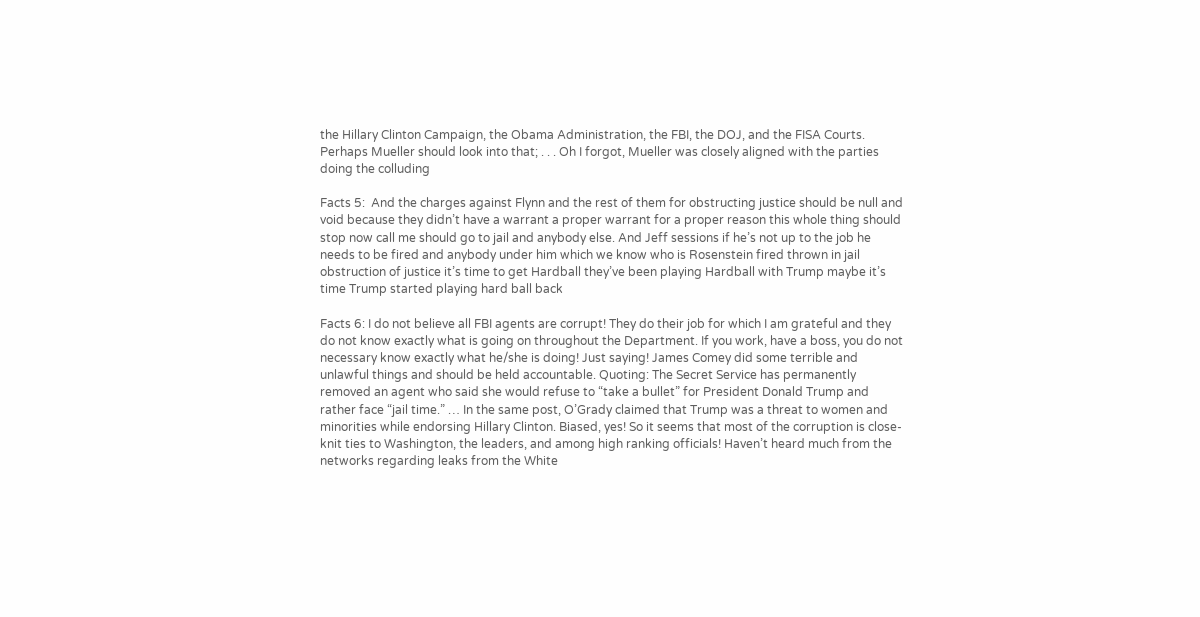the Hillary Clinton Campaign, the Obama Administration, the FBI, the DOJ, and the FISA Courts.
Perhaps Mueller should look into that; . . . Oh I forgot, Mueller was closely aligned with the parties doing the colluding

Facts 5:  And the charges against Flynn and the rest of them for obstructing justice should be null and void because they didn’t have a warrant a proper warrant for a proper reason this whole thing should stop now call me should go to jail and anybody else. And Jeff sessions if he’s not up to the job he needs to be fired and anybody under him which we know who is Rosenstein fired thrown in jail obstruction of justice it’s time to get Hardball they’ve been playing Hardball with Trump maybe it’s time Trump started playing hard ball back

Facts 6: I do not believe all FBI agents are corrupt! They do their job for which I am grateful and they do not know exactly what is going on throughout the Department. If you work, have a boss, you do not necessary know exactly what he/she is doing! Just saying! James Comey did some terrible and unlawful things and should be held accountable. Quoting: The Secret Service has permanently removed an agent who said she would refuse to “take a bullet” for President Donald Trump and rather face “jail time.” … In the same post, O’Grady claimed that Trump was a threat to women and minorities while endorsing Hillary Clinton. Biased, yes! So it seems that most of the corruption is close-knit ties to Washington, the leaders, and among high ranking officials! Haven’t heard much from the networks regarding leaks from the White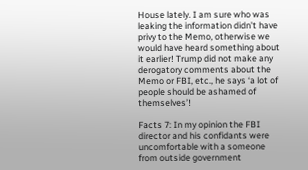House lately. I am sure who was leaking the information didn’t have privy to the Memo, otherwise we would have heard something about it earlier! Trump did not make any derogatory comments about the Memo or FBI, etc., he says ‘a lot of people should be ashamed of themselves’!

Facts 7: In my opinion the FBI director and his confidants were uncomfortable with a someone from outside government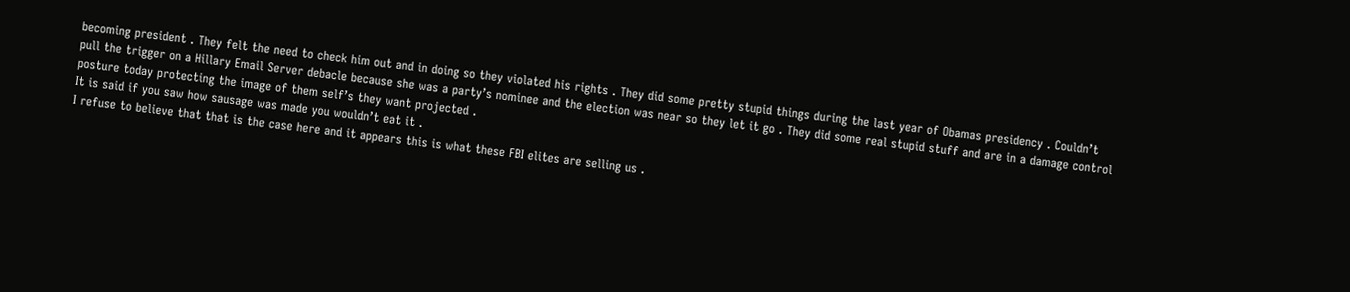becoming president . They felt the need to check him out and in doing so they violated his rights . They did some pretty stupid things during the last year of Obamas presidency . Couldn’t pull the trigger on a Hillary Email Server debacle because she was a party’s nominee and the election was near so they let it go . They did some real stupid stuff and are in a damage control posture today protecting the image of them self’s they want projected .
It is said if you saw how sausage was made you wouldn’t eat it .
I refuse to believe that that is the case here and it appears this is what these FBI elites are selling us .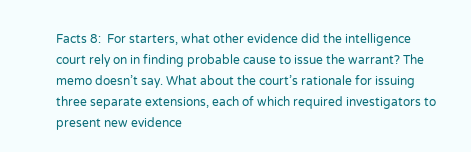Facts 8:  For starters, what other evidence did the intelligence court rely on in finding probable cause to issue the warrant? The memo doesn’t say. What about the court’s rationale for issuing three separate extensions, each of which required investigators to present new evidence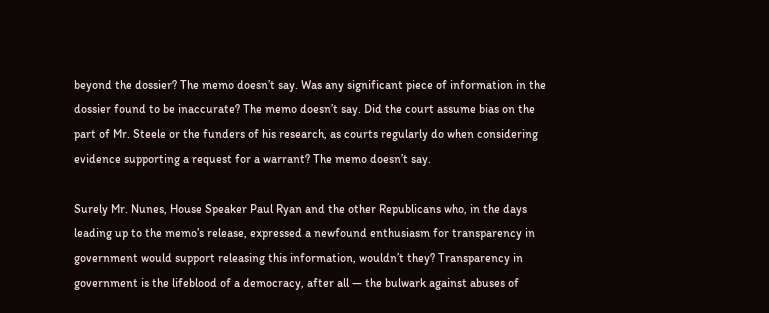beyond the dossier? The memo doesn’t say. Was any significant piece of information in the dossier found to be inaccurate? The memo doesn’t say. Did the court assume bias on the part of Mr. Steele or the funders of his research, as courts regularly do when considering evidence supporting a request for a warrant? The memo doesn’t say.

Surely Mr. Nunes, House Speaker Paul Ryan and the other Republicans who, in the days leading up to the memo’s release, expressed a newfound enthusiasm for transparency in government would support releasing this information, wouldn’t they? Transparency in government is the lifeblood of a democracy, after all — the bulwark against abuses of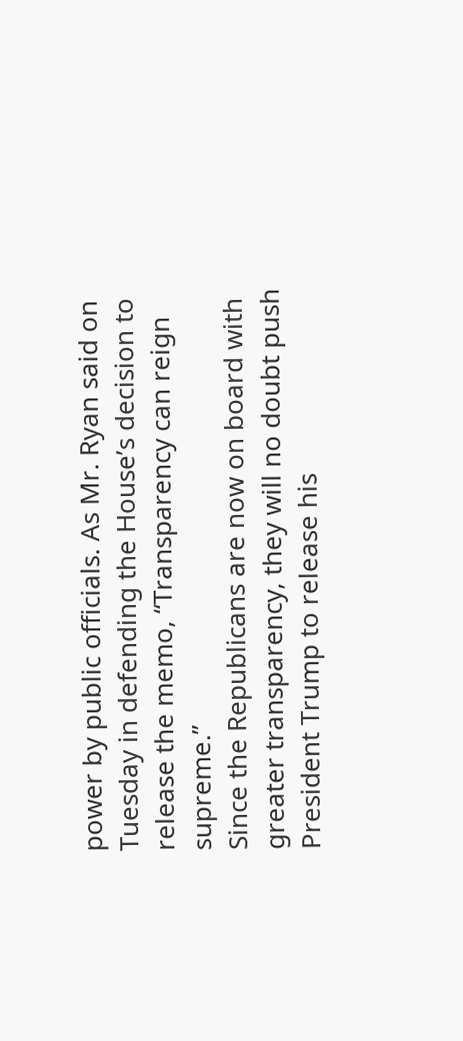power by public officials. As Mr. Ryan said on Tuesday in defending the House’s decision to release the memo, “Transparency can reign supreme.”
Since the Republicans are now on board with greater transparency, they will no doubt push President Trump to release his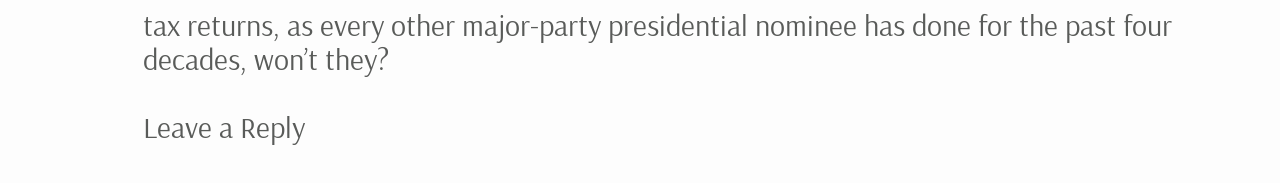tax returns, as every other major-party presidential nominee has done for the past four decades, won’t they?

Leave a Reply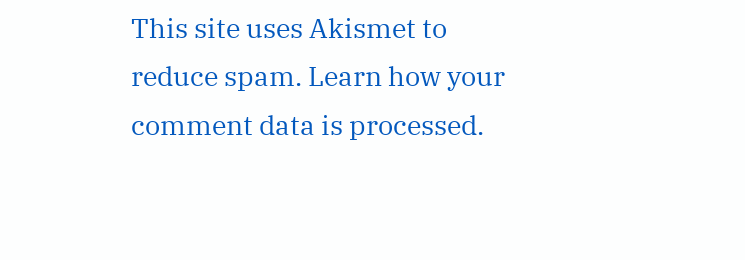This site uses Akismet to reduce spam. Learn how your comment data is processed.